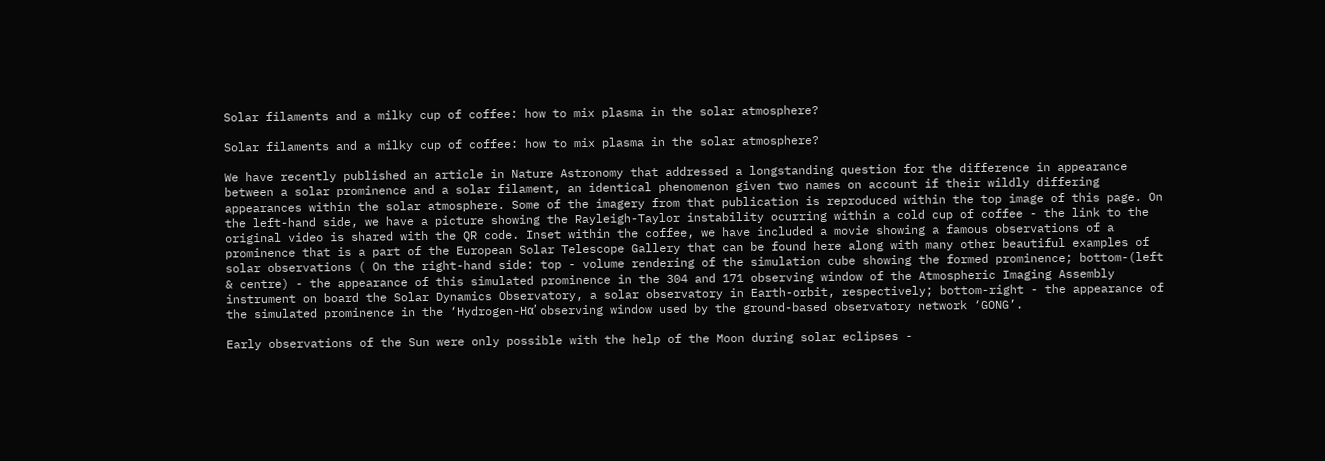Solar filaments and a milky cup of coffee: how to mix plasma in the solar atmosphere?

Solar filaments and a milky cup of coffee: how to mix plasma in the solar atmosphere?

We have recently published an article in Nature Astronomy that addressed a longstanding question for the difference in appearance between a solar prominence and a solar filament, an identical phenomenon given two names on account if their wildly differing appearances within the solar atmosphere. Some of the imagery from that publication is reproduced within the top image of this page. On the left-hand side, we have a picture showing the Rayleigh-Taylor instability ocurring within a cold cup of coffee - the link to the original video is shared with the QR code. Inset within the coffee, we have included a movie showing a famous observations of a prominence that is a part of the European Solar Telescope Gallery that can be found here along with many other beautiful examples of solar observations ( On the right-hand side: top - volume rendering of the simulation cube showing the formed prominence; bottom-(left & centre) - the appearance of this simulated prominence in the 304 and 171 observing window of the Atmospheric Imaging Assembly instrument on board the Solar Dynamics Observatory, a solar observatory in Earth-orbit, respectively; bottom-right - the appearance of the simulated prominence in the ‘Hydrogen-Hα’ observing window used by the ground-based observatory network ‘GONG’.

Early observations of the Sun were only possible with the help of the Moon during solar eclipses -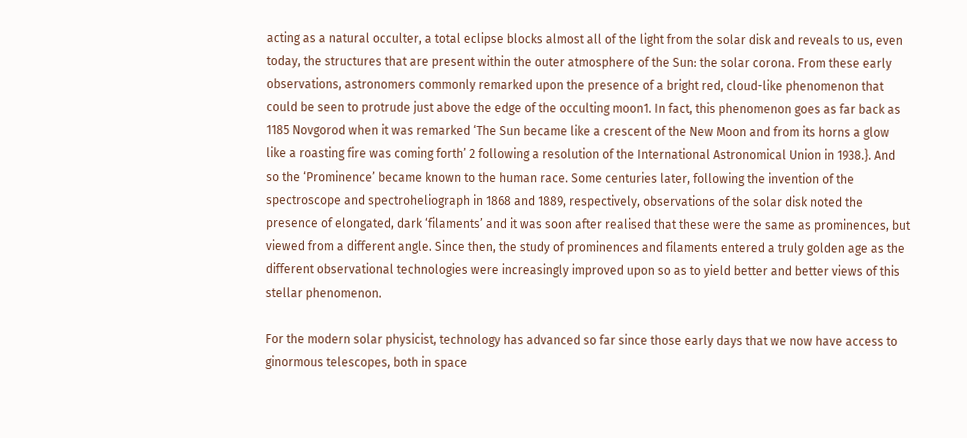acting as a natural occulter, a total eclipse blocks almost all of the light from the solar disk and reveals to us, even today, the structures that are present within the outer atmosphere of the Sun: the solar corona. From these early observations, astronomers commonly remarked upon the presence of a bright red, cloud-like phenomenon that could be seen to protrude just above the edge of the occulting moon1. In fact, this phenomenon goes as far back as 1185 Novgorod when it was remarked ‘The Sun became like a crescent of the New Moon and from its horns a glow like a roasting fire was coming forth’ 2 following a resolution of the International Astronomical Union in 1938.}. And so the ‘Prominence’ became known to the human race. Some centuries later, following the invention of the spectroscope and spectroheliograph in 1868 and 1889, respectively, observations of the solar disk noted the presence of elongated, dark ‘filaments’ and it was soon after realised that these were the same as prominences, but viewed from a different angle. Since then, the study of prominences and filaments entered a truly golden age as the different observational technologies were increasingly improved upon so as to yield better and better views of this stellar phenomenon.

For the modern solar physicist, technology has advanced so far since those early days that we now have access to ginormous telescopes, both in space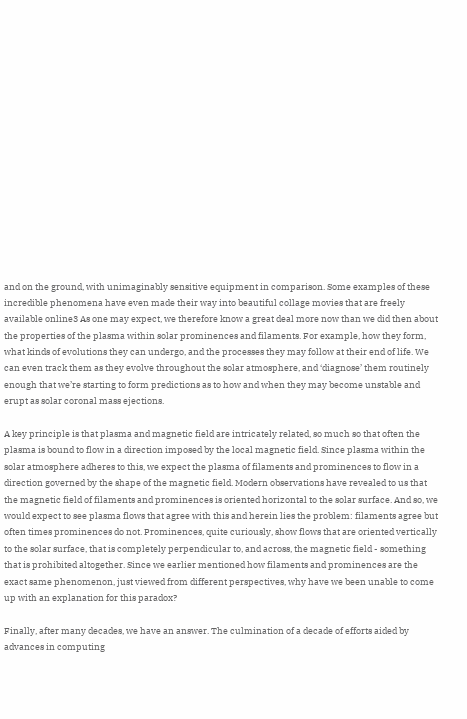and on the ground, with unimaginably sensitive equipment in comparison. Some examples of these incredible phenomena have even made their way into beautiful collage movies that are freely available online3 As one may expect, we therefore know a great deal more now than we did then about the properties of the plasma within solar prominences and filaments. For example, how they form, what kinds of evolutions they can undergo, and the processes they may follow at their end of life. We can even track them as they evolve throughout the solar atmosphere, and ‘diagnose’ them routinely enough that we’re starting to form predictions as to how and when they may become unstable and erupt as solar coronal mass ejections.

A key principle is that plasma and magnetic field are intricately related, so much so that often the plasma is bound to flow in a direction imposed by the local magnetic field. Since plasma within the solar atmosphere adheres to this, we expect the plasma of filaments and prominences to flow in a direction governed by the shape of the magnetic field. Modern observations have revealed to us that the magnetic field of filaments and prominences is oriented horizontal to the solar surface. And so, we would expect to see plasma flows that agree with this and herein lies the problem: filaments agree but often times prominences do not. Prominences, quite curiously, show flows that are oriented vertically to the solar surface, that is completely perpendicular to, and across, the magnetic field - something that is prohibited altogether. Since we earlier mentioned how filaments and prominences are the exact same phenomenon, just viewed from different perspectives, why have we been unable to come up with an explanation for this paradox?

Finally, after many decades, we have an answer. The culmination of a decade of efforts aided by advances in computing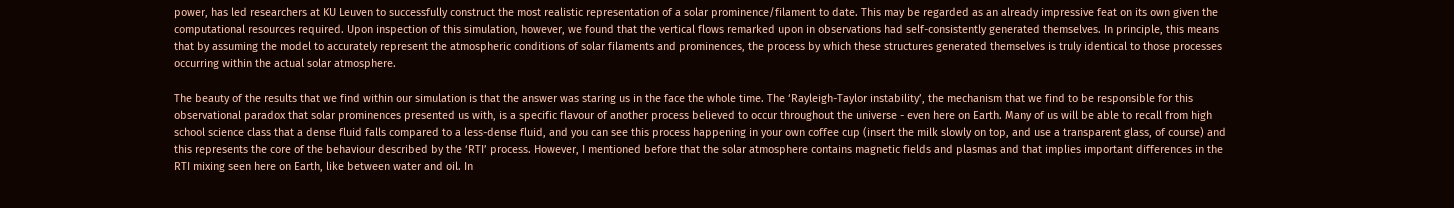power, has led researchers at KU Leuven to successfully construct the most realistic representation of a solar prominence/filament to date. This may be regarded as an already impressive feat on its own given the computational resources required. Upon inspection of this simulation, however, we found that the vertical flows remarked upon in observations had self-consistently generated themselves. In principle, this means that by assuming the model to accurately represent the atmospheric conditions of solar filaments and prominences, the process by which these structures generated themselves is truly identical to those processes occurring within the actual solar atmosphere.

The beauty of the results that we find within our simulation is that the answer was staring us in the face the whole time. The ‘Rayleigh-Taylor instability’, the mechanism that we find to be responsible for this observational paradox that solar prominences presented us with, is a specific flavour of another process believed to occur throughout the universe - even here on Earth. Many of us will be able to recall from high school science class that a dense fluid falls compared to a less-dense fluid, and you can see this process happening in your own coffee cup (insert the milk slowly on top, and use a transparent glass, of course) and this represents the core of the behaviour described by the ‘RTI’ process. However, I mentioned before that the solar atmosphere contains magnetic fields and plasmas and that implies important differences in the RTI mixing seen here on Earth, like between water and oil. In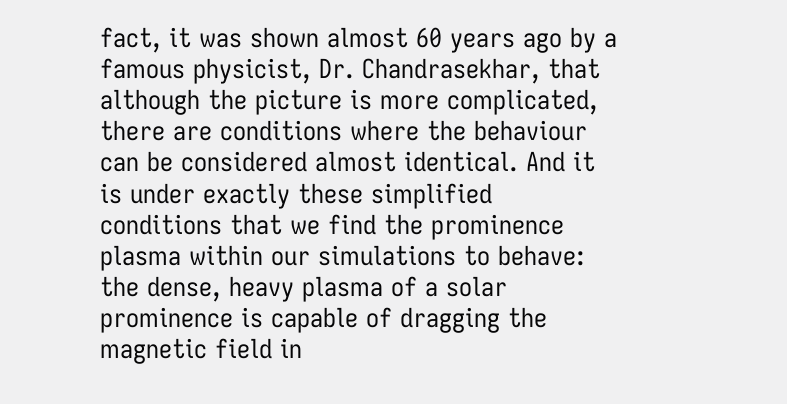fact, it was shown almost 60 years ago by a famous physicist, Dr. Chandrasekhar, that although the picture is more complicated, there are conditions where the behaviour can be considered almost identical. And it is under exactly these simplified conditions that we find the prominence plasma within our simulations to behave: the dense, heavy plasma of a solar prominence is capable of dragging the magnetic field in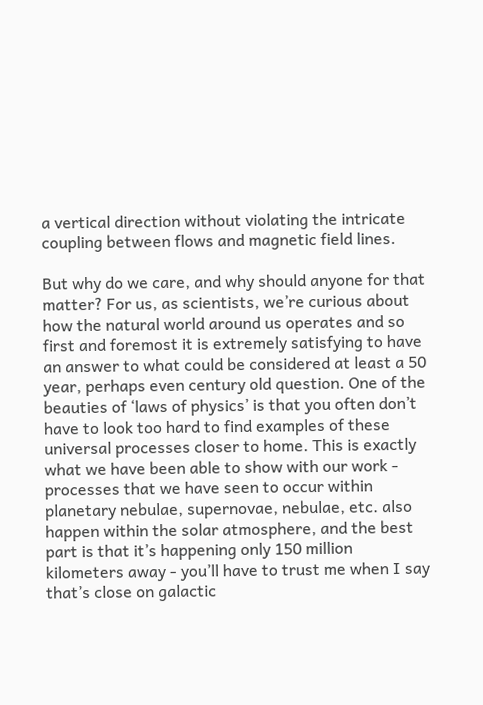a vertical direction without violating the intricate coupling between flows and magnetic field lines.

But why do we care, and why should anyone for that matter? For us, as scientists, we’re curious about how the natural world around us operates and so first and foremost it is extremely satisfying to have an answer to what could be considered at least a 50 year, perhaps even century old question. One of the beauties of ‘laws of physics’ is that you often don’t have to look too hard to find examples of these universal processes closer to home. This is exactly what we have been able to show with our work - processes that we have seen to occur within planetary nebulae, supernovae, nebulae, etc. also happen within the solar atmosphere, and the best part is that it’s happening only 150 million kilometers away - you’ll have to trust me when I say that’s close on galactic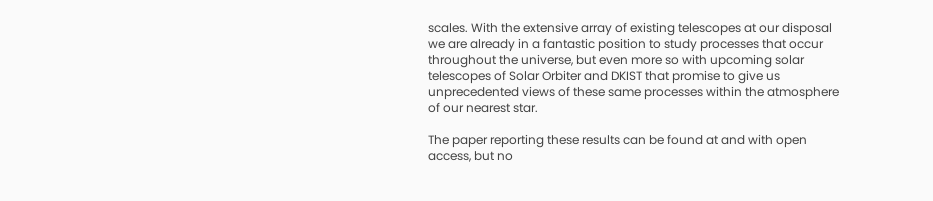scales. With the extensive array of existing telescopes at our disposal we are already in a fantastic position to study processes that occur throughout the universe, but even more so with upcoming solar telescopes of Solar Orbiter and DKIST that promise to give us unprecedented views of these same processes within the atmosphere of our nearest star.

The paper reporting these results can be found at and with open access, but no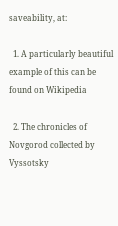saveability, at:

  1. A particularly beautiful example of this can be found on Wikipedia

  2. The chronicles of Novgorod collected by Vyssotsky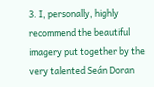3. I, personally, highly recommend the beautiful imagery put together by the very talented Seán Doran